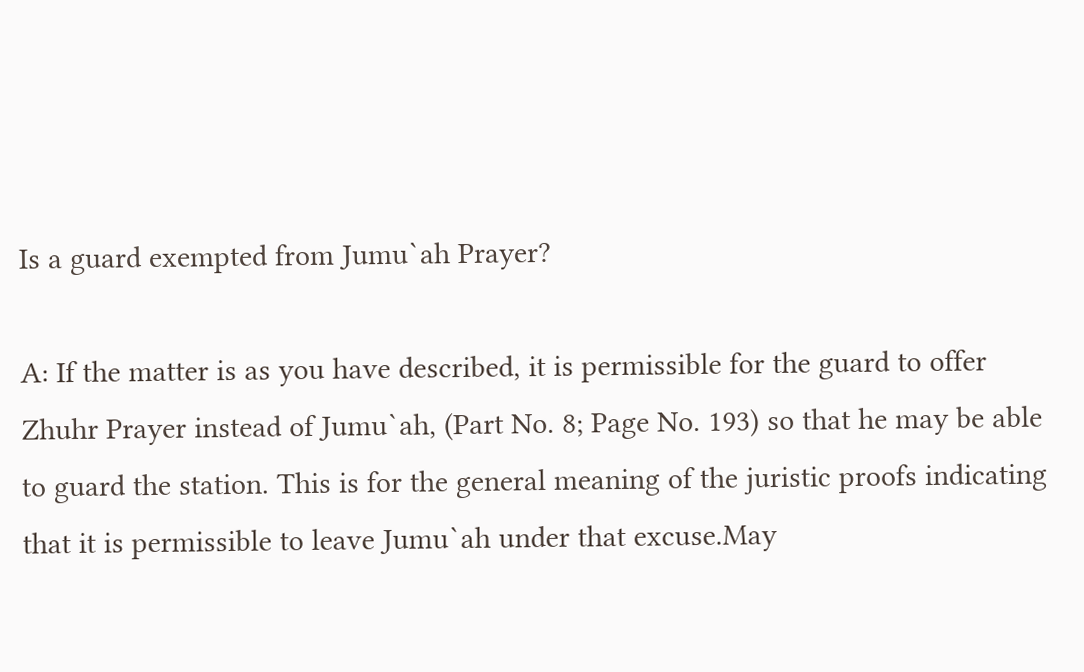Is a guard exempted from Jumu`ah Prayer?

A: If the matter is as you have described, it is permissible for the guard to offer Zhuhr Prayer instead of Jumu`ah, (Part No. 8; Page No. 193) so that he may be able to guard the station. This is for the general meaning of the juristic proofs indicating that it is permissible to leave Jumu`ah under that excuse.May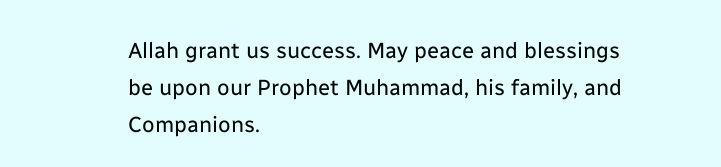Allah grant us success. May peace and blessings be upon our Prophet Muhammad, his family, and Companions.